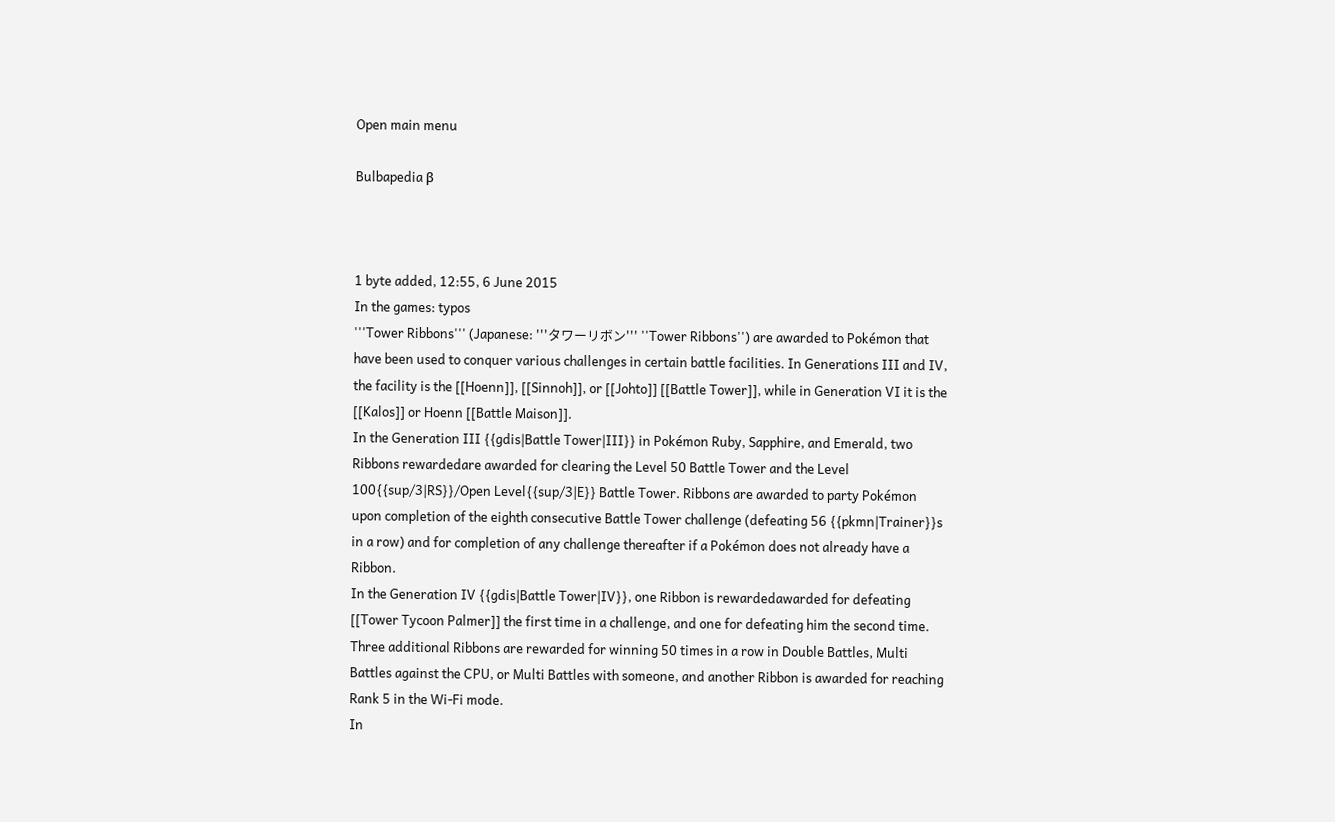Open main menu

Bulbapedia β



1 byte added, 12:55, 6 June 2015
In the games: typos
'''Tower Ribbons''' (Japanese: '''タワーリボン''' ''Tower Ribbons'') are awarded to Pokémon that have been used to conquer various challenges in certain battle facilities. In Generations III and IV, the facility is the [[Hoenn]], [[Sinnoh]], or [[Johto]] [[Battle Tower]], while in Generation VI it is the [[Kalos]] or Hoenn [[Battle Maison]].
In the Generation III {{gdis|Battle Tower|III}} in Pokémon Ruby, Sapphire, and Emerald, two Ribbons rewardedare awarded for clearing the Level 50 Battle Tower and the Level 100{{sup/3|RS}}/Open Level{{sup/3|E}} Battle Tower. Ribbons are awarded to party Pokémon upon completion of the eighth consecutive Battle Tower challenge (defeating 56 {{pkmn|Trainer}}s in a row) and for completion of any challenge thereafter if a Pokémon does not already have a Ribbon.
In the Generation IV {{gdis|Battle Tower|IV}}, one Ribbon is rewardedawarded for defeating [[Tower Tycoon Palmer]] the first time in a challenge, and one for defeating him the second time. Three additional Ribbons are rewarded for winning 50 times in a row in Double Battles, Multi Battles against the CPU, or Multi Battles with someone, and another Ribbon is awarded for reaching Rank 5 in the Wi-Fi mode.
In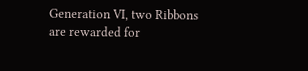Generation VI, two Ribbons are rewarded for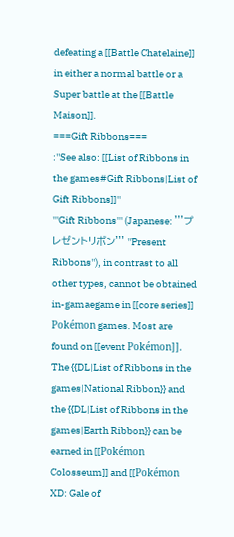defeating a [[Battle Chatelaine]] in either a normal battle or a Super battle at the [[Battle Maison]].
===Gift Ribbons===
:''See also: [[List of Ribbons in the games#Gift Ribbons|List of Gift Ribbons]]''
'''Gift Ribbons''' (Japanese: '''プレゼントリボン''' ''Present Ribbons''), in contrast to all other types, cannot be obtained in-gamaegame in [[core series]] Pokémon games. Most are found on [[event Pokémon]]. The {{DL|List of Ribbons in the games|National Ribbon}} and the {{DL|List of Ribbons in the games|Earth Ribbon}} can be earned in [[Pokémon Colosseum]] and [[Pokémon XD: Gale of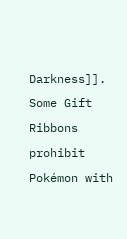Darkness]].
Some Gift Ribbons prohibit Pokémon with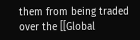them from being traded over the [[Global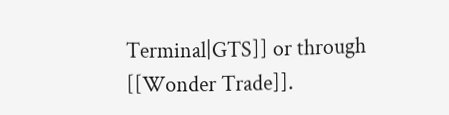Terminal|GTS]] or through [[Wonder Trade]].